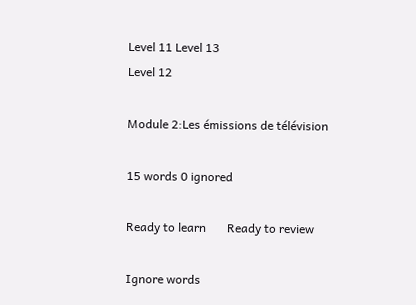Level 11 Level 13
Level 12

Module 2:Les émissions de télévision

15 words 0 ignored

Ready to learn       Ready to review

Ignore words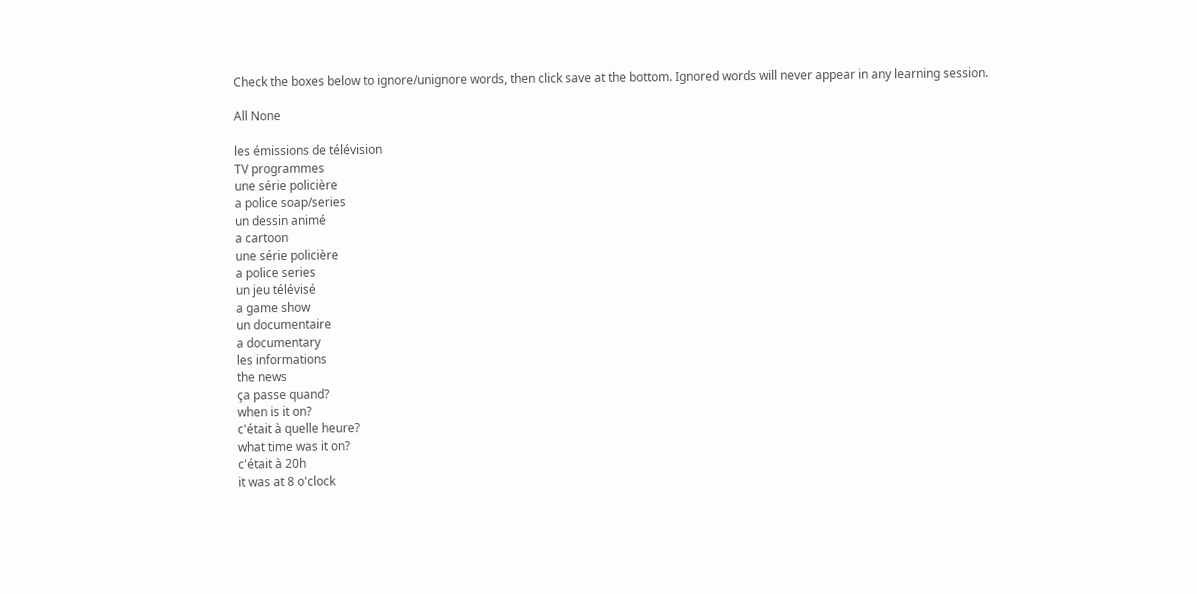Check the boxes below to ignore/unignore words, then click save at the bottom. Ignored words will never appear in any learning session.

All None

les émissions de télévision
TV programmes
une série policière
a police soap/series
un dessin animé
a cartoon
une série policière
a police series
un jeu télévisé
a game show
un documentaire
a documentary
les informations
the news
ça passe quand?
when is it on?
c'était à quelle heure?
what time was it on?
c'était à 20h
it was at 8 o'clock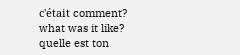c'était comment?
what was it like?
quelle est ton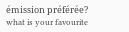émission préférée?
what is your favourite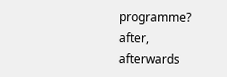programme?
after, afterwards